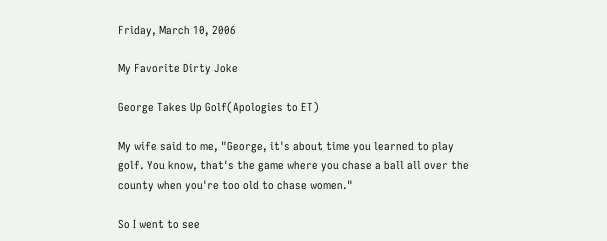Friday, March 10, 2006

My Favorite Dirty Joke

George Takes Up Golf(Apologies to ET)

My wife said to me, "George, it's about time you learned to play
golf. You know, that's the game where you chase a ball all over the
county when you're too old to chase women."

So I went to see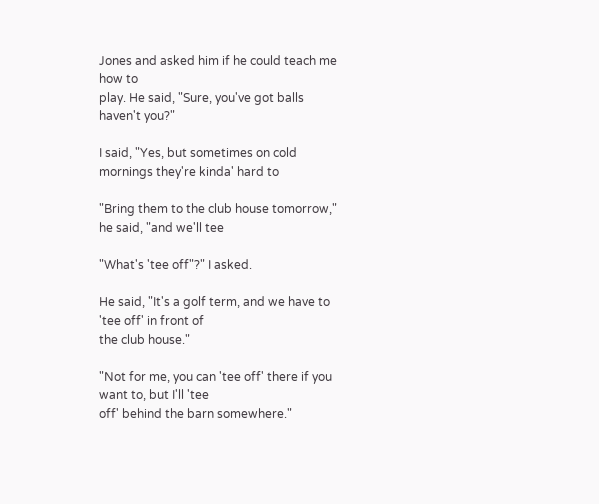Jones and asked him if he could teach me how to
play. He said, "Sure, you've got balls haven't you?"

I said, "Yes, but sometimes on cold mornings they're kinda' hard to

"Bring them to the club house tomorrow," he said, "and we'll tee

"What's 'tee off"?" I asked.

He said, "It's a golf term, and we have to 'tee off' in front of
the club house."

"Not for me, you can 'tee off' there if you want to, but I'll 'tee
off' behind the barn somewhere."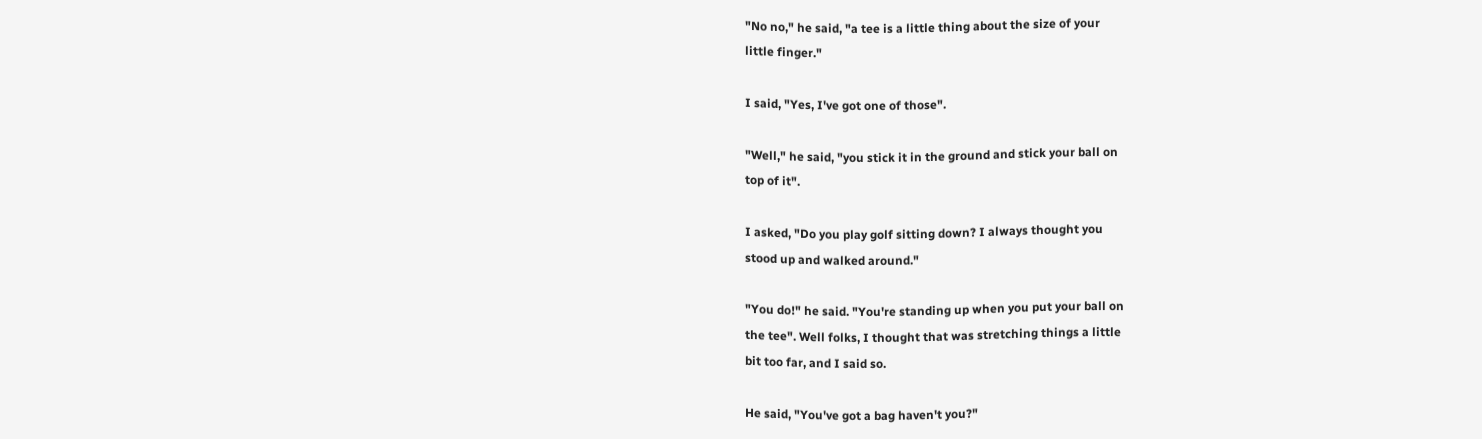"No no," he said, "a tee is a little thing about the size of your
little finger."

I said, "Yes, I've got one of those".

"Well," he said, "you stick it in the ground and stick your ball on
top of it".

I asked, "Do you play golf sitting down? I always thought you
stood up and walked around."

"You do!" he said. "You're standing up when you put your ball on
the tee". Well folks, I thought that was stretching things a little
bit too far, and I said so.

He said, "You've got a bag haven't you?"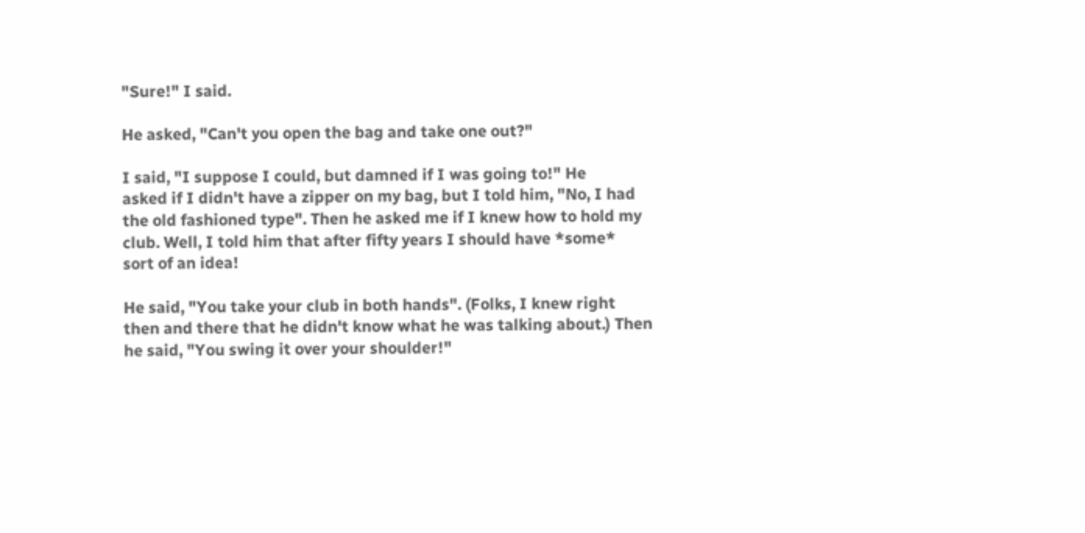"Sure!" I said.

He asked, "Can't you open the bag and take one out?"

I said, "I suppose I could, but damned if I was going to!" He
asked if I didn't have a zipper on my bag, but I told him, "No, I had
the old fashioned type". Then he asked me if I knew how to hold my
club. Well, I told him that after fifty years I should have *some*
sort of an idea!

He said, "You take your club in both hands". (Folks, I knew right
then and there that he didn't know what he was talking about.) Then
he said, "You swing it over your shoulder!"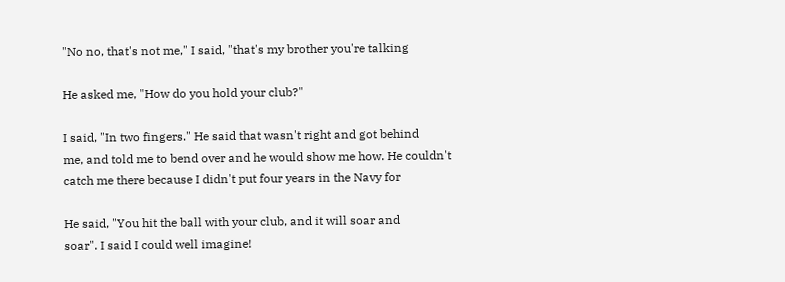"No no, that's not me," I said, "that's my brother you're talking

He asked me, "How do you hold your club?"

I said, "In two fingers." He said that wasn't right and got behind
me, and told me to bend over and he would show me how. He couldn't
catch me there because I didn't put four years in the Navy for

He said, "You hit the ball with your club, and it will soar and
soar". I said I could well imagine!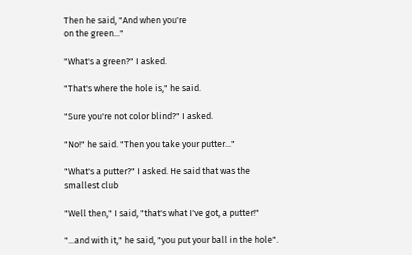Then he said, "And when you're
on the green..."

"What's a green?" I asked.

"That's where the hole is," he said.

"Sure you're not color blind?" I asked.

"No!" he said. "Then you take your putter..."

"What's a putter?" I asked. He said that was the smallest club

"Well then," I said, "that's what I've got, a putter!"

"...and with it," he said, "you put your ball in the hole".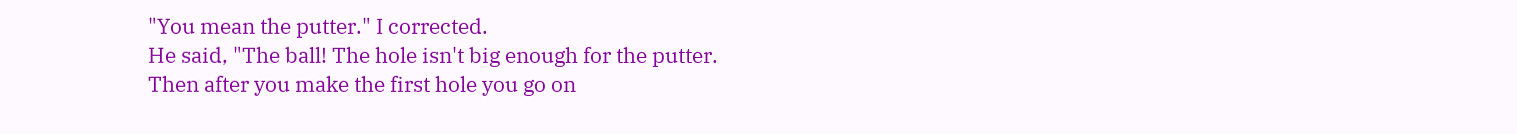"You mean the putter." I corrected.
He said, "The ball! The hole isn't big enough for the putter.
Then after you make the first hole you go on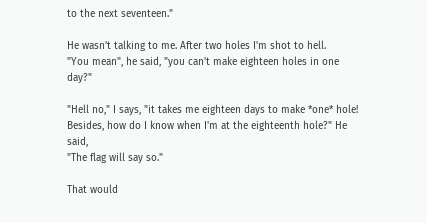to the next seventeen."

He wasn't talking to me. After two holes I'm shot to hell.
"You mean", he said, "you can't make eighteen holes in one day?"

"Hell no," I says, "it takes me eighteen days to make *one* hole!
Besides, how do I know when I'm at the eighteenth hole?" He said,
"The flag will say so."

That would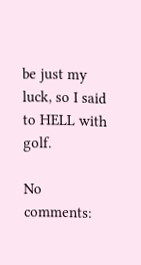be just my luck, so I said to HELL with golf.

No comments: